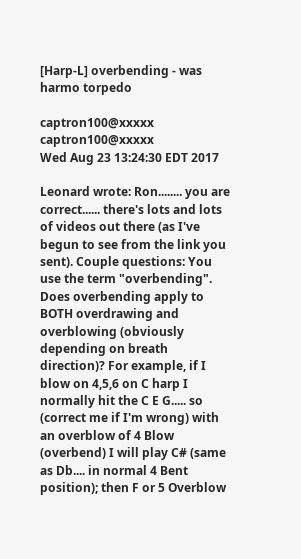[Harp-L] overbending - was harmo torpedo

captron100@xxxxx captron100@xxxxx
Wed Aug 23 13:24:30 EDT 2017

Leonard wrote: Ron........ you are correct...... there's lots and lots of videos out there (as I've begun to see from the link you sent). Couple questions: You use the term "overbending". Does overbending apply to BOTH overdrawing and overblowing (obviously depending on breath direction)? For example, if I blow on 4,5,6 on C harp I normally hit the C E G..... so (correct me if I'm wrong) with an overblow of 4 Blow (overbend) I will play C# (same as Db.... in normal 4 Bent position); then F or 5 Overblow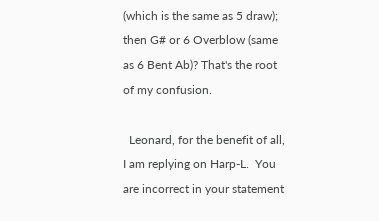(which is the same as 5 draw); then G# or 6 Overblow (same as 6 Bent Ab)? That's the root of my confusion.

  Leonard, for the benefit of all, I am replying on Harp-L.  You are incorrect in your statement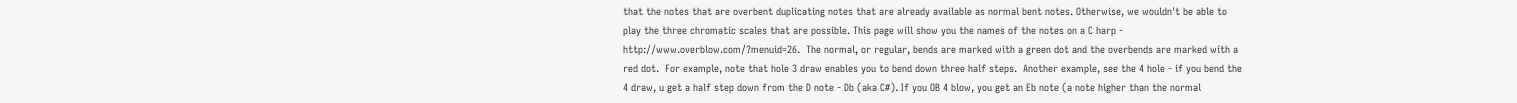that the notes that are overbent duplicating notes that are already available as normal bent notes. Otherwise, we wouldn't be able to play the three chromatic scales that are possible. This page will show you the names of the notes on a C harp - http://www.overblow.com/?menuid=26.  The normal, or regular, bends are marked with a green dot and the overbends are marked with a red dot.  For example, note that hole 3 draw enables you to bend down three half steps.  Another example, see the 4 hole - if you bend the 4 draw, u get a half step down from the D note - Db (aka C#). If you OB 4 blow, you get an Eb note (a note higher than the normal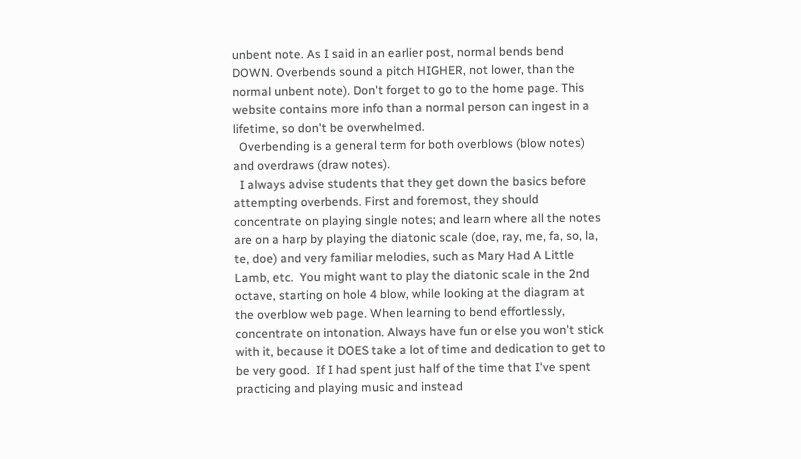unbent note. As I said in an earlier post, normal bends bend DOWN. Overbends sound a pitch HIGHER, not lower, than the normal unbent note). Don't forget to go to the home page. This website contains more info than a normal person can ingest in a lifetime, so don't be overwhelmed.
  Overbending is a general term for both overblows (blow notes) and overdraws (draw notes).
  I always advise students that they get down the basics before attempting overbends. First and foremost, they should concentrate on playing single notes; and learn where all the notes are on a harp by playing the diatonic scale (doe, ray, me, fa, so, la, te, doe) and very familiar melodies, such as Mary Had A Little Lamb, etc.  You might want to play the diatonic scale in the 2nd octave, starting on hole 4 blow, while looking at the diagram at the overblow web page. When learning to bend effortlessly, concentrate on intonation. Always have fun or else you won't stick with it, because it DOES take a lot of time and dedication to get to be very good.  If I had spent just half of the time that I've spent practicing and playing music and instead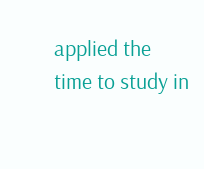applied the time to study in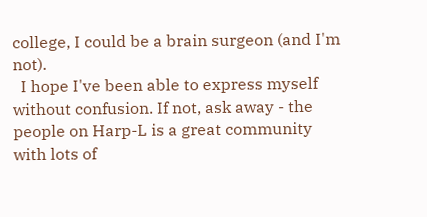college, I could be a brain surgeon (and I'm not).
  I hope I've been able to express myself without confusion. If not, ask away - the people on Harp-L is a great community with lots of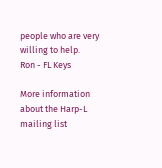people who are very willing to help.
Ron - FL Keys

More information about the Harp-L mailing list